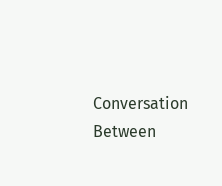Conversation Between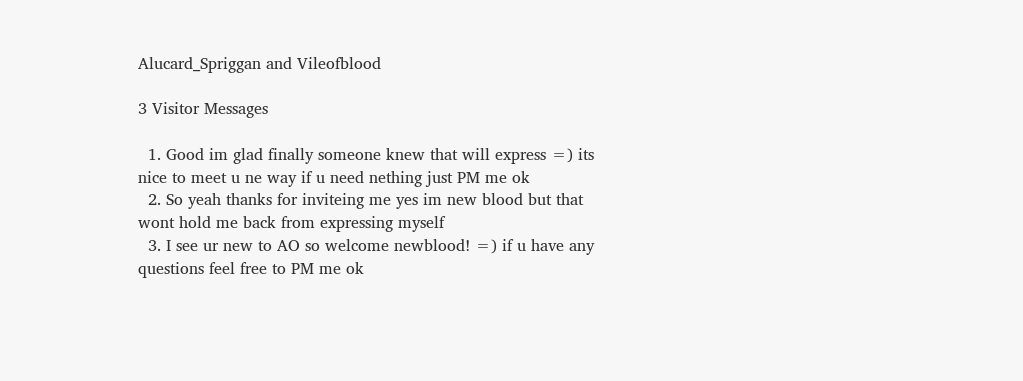Alucard_Spriggan and Vileofblood

3 Visitor Messages

  1. Good im glad finally someone knew that will express =) its nice to meet u ne way if u need nething just PM me ok
  2. So yeah thanks for inviteing me yes im new blood but that wont hold me back from expressing myself
  3. I see ur new to AO so welcome newblood! =) if u have any questions feel free to PM me ok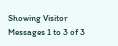Showing Visitor Messages 1 to 3 of 3